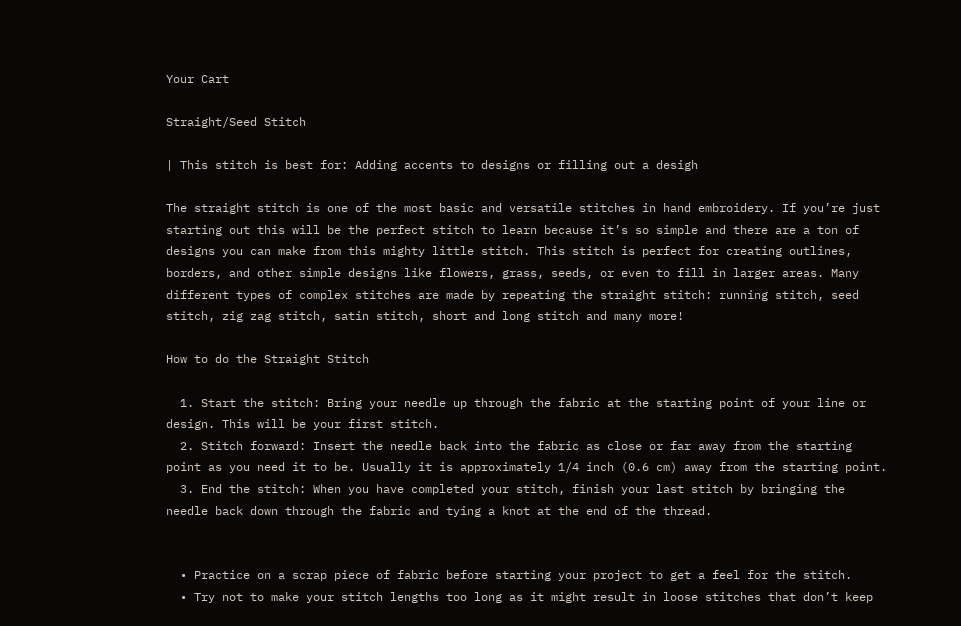Your Cart

Straight/Seed Stitch

| This stitch is best for: Adding accents to designs or filling out a desigh

The straight stitch is one of the most basic and versatile stitches in hand embroidery. If you’re just starting out this will be the perfect stitch to learn because it’s so simple and there are a ton of designs you can make from this mighty little stitch. This stitch is perfect for creating outlines, borders, and other simple designs like flowers, grass, seeds, or even to fill in larger areas. Many different types of complex stitches are made by repeating the straight stitch: running stitch, seed stitch, zig zag stitch, satin stitch, short and long stitch and many more!

How to do the Straight Stitch

  1. Start the stitch: Bring your needle up through the fabric at the starting point of your line or design. This will be your first stitch.
  2. Stitch forward: Insert the needle back into the fabric as close or far away from the starting point as you need it to be. Usually it is approximately 1/4 inch (0.6 cm) away from the starting point.
  3. End the stitch: When you have completed your stitch, finish your last stitch by bringing the needle back down through the fabric and tying a knot at the end of the thread.


  • Practice on a scrap piece of fabric before starting your project to get a feel for the stitch.
  • Try not to make your stitch lengths too long as it might result in loose stitches that don’t keep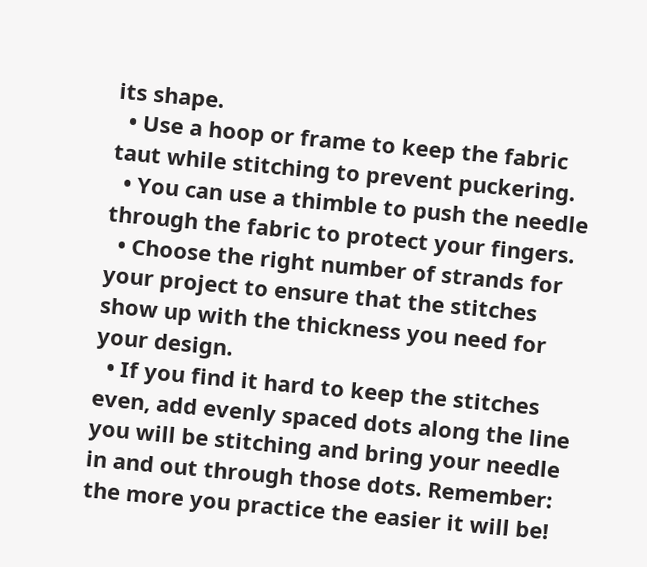its shape.
  • Use a hoop or frame to keep the fabric taut while stitching to prevent puckering.
  • You can use a thimble to push the needle through the fabric to protect your fingers.
  • Choose the right number of strands for your project to ensure that the stitches show up with the thickness you need for your design.
  • If you find it hard to keep the stitches even, add evenly spaced dots along the line you will be stitching and bring your needle in and out through those dots. Remember: the more you practice the easier it will be!